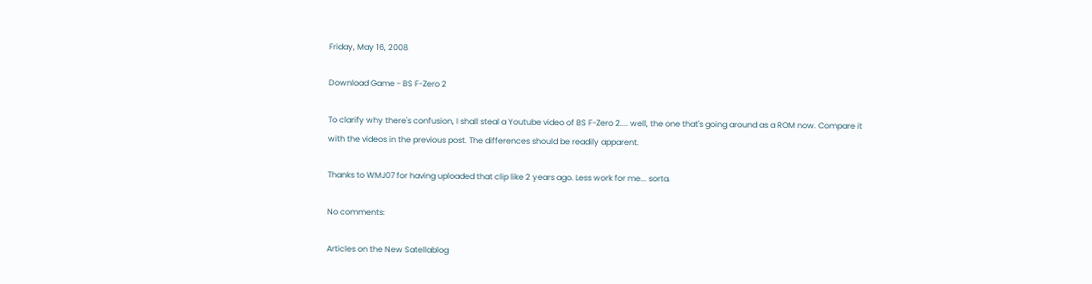Friday, May 16, 2008

Download Game - BS F-Zero 2

To clarify why there's confusion, I shall steal a Youtube video of BS F-Zero 2.... well, the one that's going around as a ROM now. Compare it with the videos in the previous post. The differences should be readily apparent.

Thanks to WMJ07 for having uploaded that clip like 2 years ago. Less work for me... sorta.

No comments:

Articles on the New Satellablog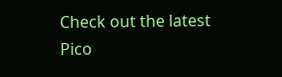Check out the latest Pico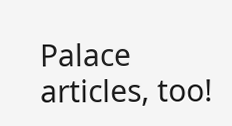Palace articles, too!